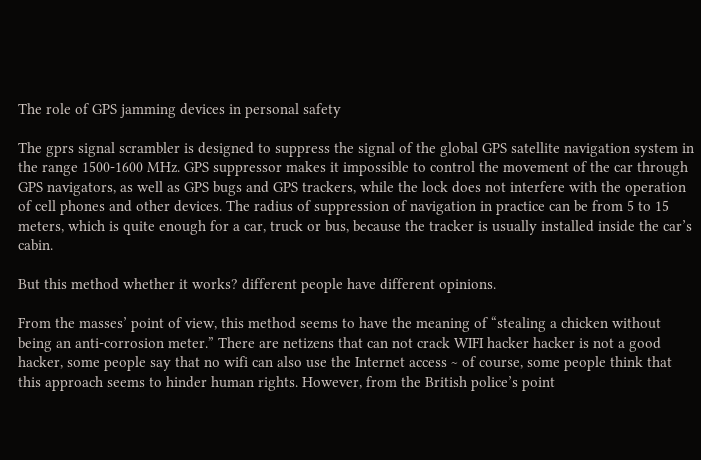The role of GPS jamming devices in personal safety

The gprs signal scrambler is designed to suppress the signal of the global GPS satellite navigation system in the range 1500-1600 MHz. GPS suppressor makes it impossible to control the movement of the car through GPS navigators, as well as GPS bugs and GPS trackers, while the lock does not interfere with the operation of cell phones and other devices. The radius of suppression of navigation in practice can be from 5 to 15 meters, which is quite enough for a car, truck or bus, because the tracker is usually installed inside the car’s cabin.

But this method whether it works? different people have different opinions.

From the masses’ point of view, this method seems to have the meaning of “stealing a chicken without being an anti-corrosion meter.” There are netizens that can not crack WIFI hacker hacker is not a good hacker, some people say that no wifi can also use the Internet access ~ of course, some people think that this approach seems to hinder human rights. However, from the British police’s point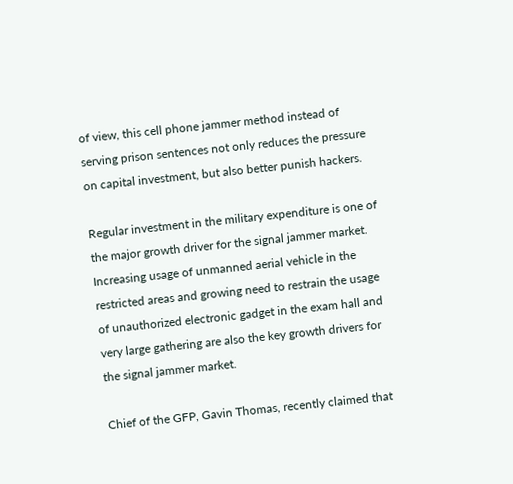of view, this cell phone jammer method instead of serving prison sentences not only reduces the pressure on capital investment, but also better punish hackers.

Regular investment in the military expenditure is one of the major growth driver for the signal jammer market. Increasing usage of unmanned aerial vehicle in the restricted areas and growing need to restrain the usage of unauthorized electronic gadget in the exam hall and very large gathering are also the key growth drivers for the signal jammer market.

Chief of the GFP, Gavin Thomas, recently claimed that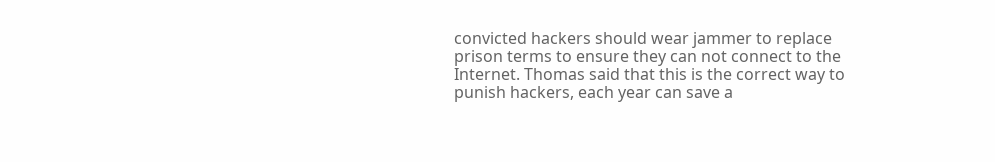convicted hackers should wear jammer to replace prison terms to ensure they can not connect to the Internet. Thomas said that this is the correct way to punish hackers, each year can save a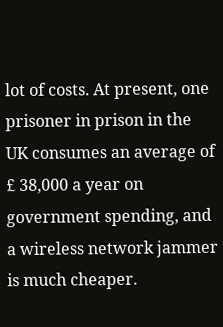lot of costs. At present, one prisoner in prison in the UK consumes an average of £ 38,000 a year on government spending, and a wireless network jammer is much cheaper.